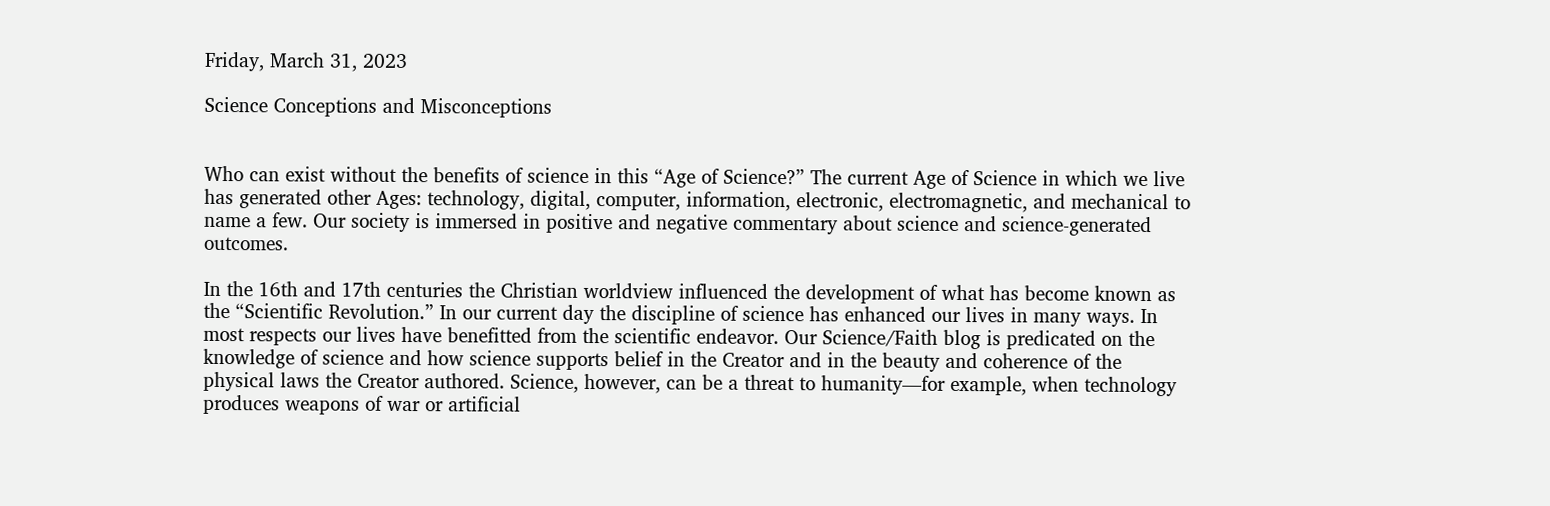Friday, March 31, 2023

Science Conceptions and Misconceptions


Who can exist without the benefits of science in this “Age of Science?” The current Age of Science in which we live has generated other Ages: technology, digital, computer, information, electronic, electromagnetic, and mechanical to name a few. Our society is immersed in positive and negative commentary about science and science-generated outcomes.

In the 16th and 17th centuries the Christian worldview influenced the development of what has become known as the “Scientific Revolution.” In our current day the discipline of science has enhanced our lives in many ways. In most respects our lives have benefitted from the scientific endeavor. Our Science/Faith blog is predicated on the knowledge of science and how science supports belief in the Creator and in the beauty and coherence of the physical laws the Creator authored. Science, however, can be a threat to humanity—for example, when technology produces weapons of war or artificial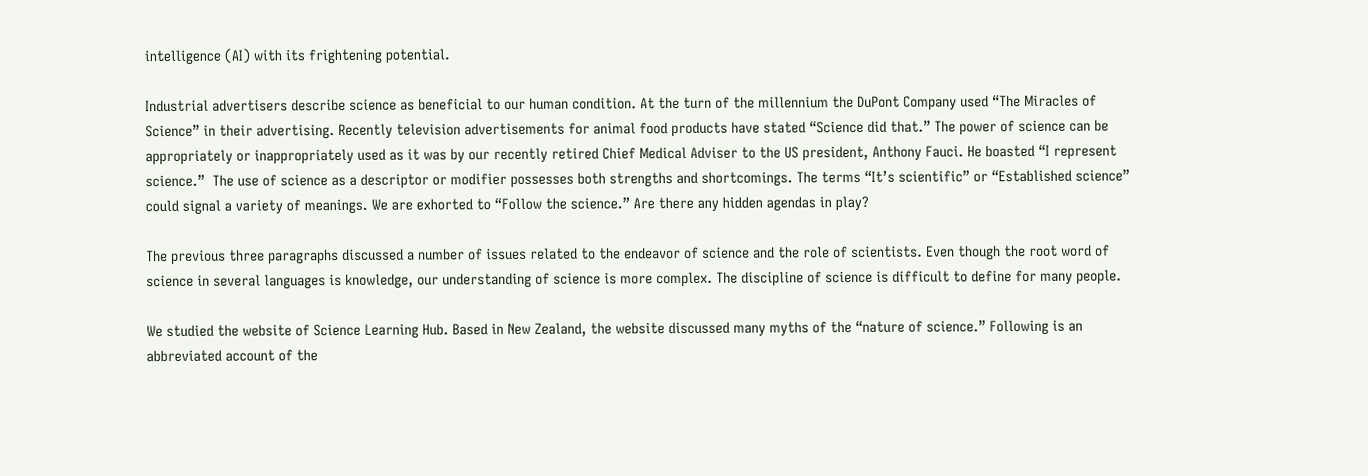intelligence (AI) with its frightening potential.

Industrial advertisers describe science as beneficial to our human condition. At the turn of the millennium the DuPont Company used “The Miracles of Science” in their advertising. Recently television advertisements for animal food products have stated “Science did that.” The power of science can be appropriately or inappropriately used as it was by our recently retired Chief Medical Adviser to the US president, Anthony Fauci. He boasted “I represent science.”  The use of science as a descriptor or modifier possesses both strengths and shortcomings. The terms “It’s scientific” or “Established science” could signal a variety of meanings. We are exhorted to “Follow the science.” Are there any hidden agendas in play?

The previous three paragraphs discussed a number of issues related to the endeavor of science and the role of scientists. Even though the root word of science in several languages is knowledge, our understanding of science is more complex. The discipline of science is difficult to define for many people.

We studied the website of Science Learning Hub. Based in New Zealand, the website discussed many myths of the “nature of science.” Following is an abbreviated account of the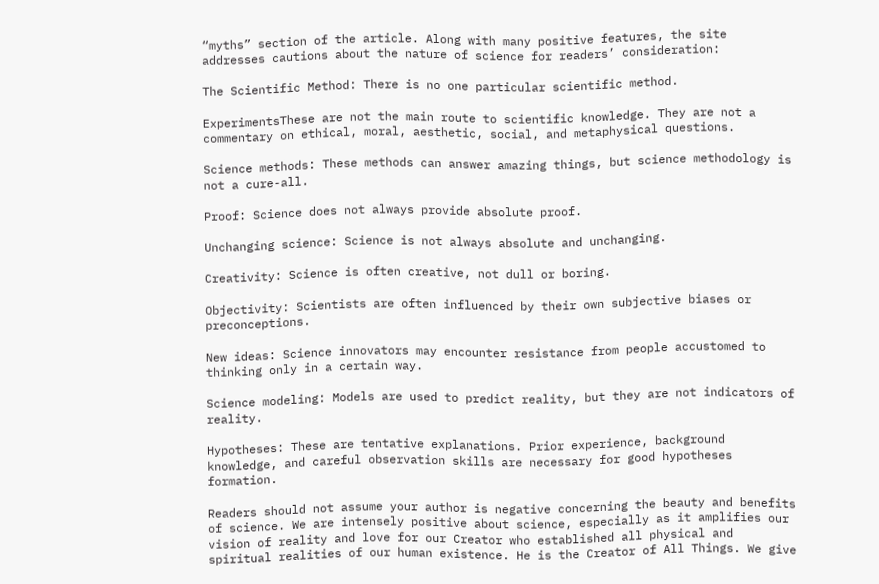“myths” section of the article. Along with many positive features, the site addresses cautions about the nature of science for readers’ consideration:

The Scientific Method: There is no one particular scientific method.

ExperimentsThese are not the main route to scientific knowledge. They are not a commentary on ethical, moral, aesthetic, social, and metaphysical questions.

Science methods: These methods can answer amazing things, but science methodology is not a cure-all.

Proof: Science does not always provide absolute proof.

Unchanging science: Science is not always absolute and unchanging.

Creativity: Science is often creative, not dull or boring.

Objectivity: Scientists are often influenced by their own subjective biases or preconceptions.

New ideas: Science innovators may encounter resistance from people accustomed to thinking only in a certain way.

Science modeling: Models are used to predict reality, but they are not indicators of reality.

Hypotheses: These are tentative explanations. Prior experience, background knowledge, and careful observation skills are necessary for good hypotheses formation.

Readers should not assume your author is negative concerning the beauty and benefits of science. We are intensely positive about science, especially as it amplifies our vision of reality and love for our Creator who established all physical and spiritual realities of our human existence. He is the Creator of All Things. We give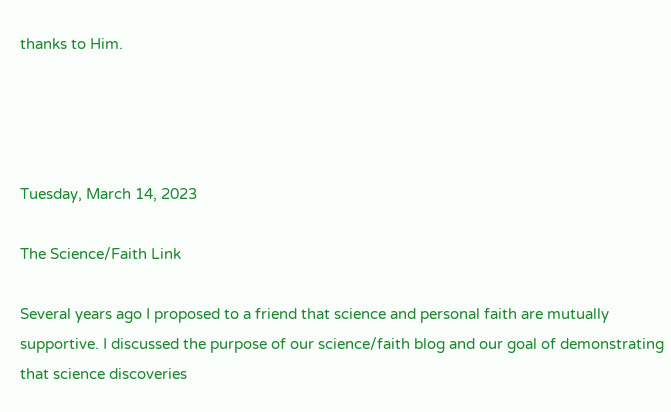thanks to Him.




Tuesday, March 14, 2023

The Science/Faith Link

Several years ago I proposed to a friend that science and personal faith are mutually supportive. I discussed the purpose of our science/faith blog and our goal of demonstrating that science discoveries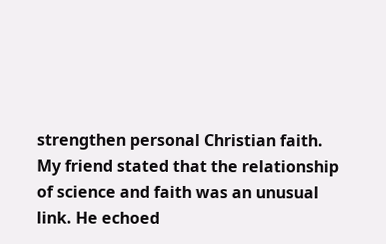strengthen personal Christian faith. My friend stated that the relationship of science and faith was an unusual link. He echoed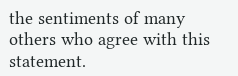the sentiments of many others who agree with this statement.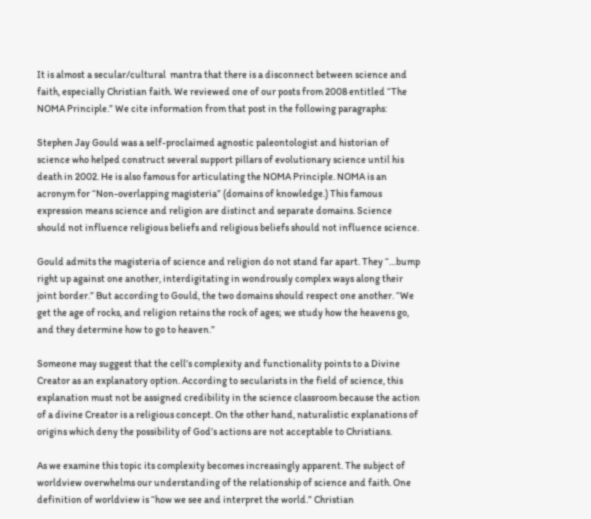It is almost a secular/cultural  mantra that there is a disconnect between science and faith, especially Christian faith. We reviewed one of our posts from 2008 entitled “The NOMA Principle.” We cite information from that post in the following paragraphs:

Stephen Jay Gould was a self-proclaimed agnostic paleontologist and historian of science who helped construct several support pillars of evolutionary science until his death in 2002. He is also famous for articulating the NOMA Principle. NOMA is an acronym for “Non-overlapping magisteria” (domains of knowledge.) This famous expression means science and religion are distinct and separate domains. Science should not influence religious beliefs and religious beliefs should not influence science.

Gould admits the magisteria of science and religion do not stand far apart. They “…bump right up against one another, interdigitating in wondrously complex ways along their joint border.” But according to Gould, the two domains should respect one another. “We get the age of rocks, and religion retains the rock of ages; we study how the heavens go, and they determine how to go to heaven.”

Someone may suggest that the cell’s complexity and functionality points to a Divine Creator as an explanatory option. According to secularists in the field of science, this explanation must not be assigned credibility in the science classroom because the action of a divine Creator is a religious concept. On the other hand, naturalistic explanations of origins which deny the possibility of God’s actions are not acceptable to Christians.

As we examine this topic its complexity becomes increasingly apparent. The subject of worldview overwhelms our understanding of the relationship of science and faith. One definition of worldview is “how we see and interpret the world.” Christian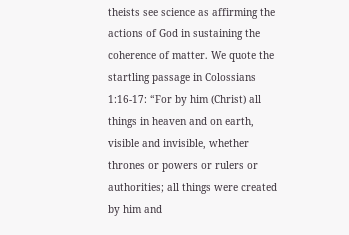theists see science as affirming the actions of God in sustaining the coherence of matter. We quote the startling passage in Colossians 1:16-17: “For by him (Christ) all things in heaven and on earth, visible and invisible, whether thrones or powers or rulers or authorities; all things were created by him and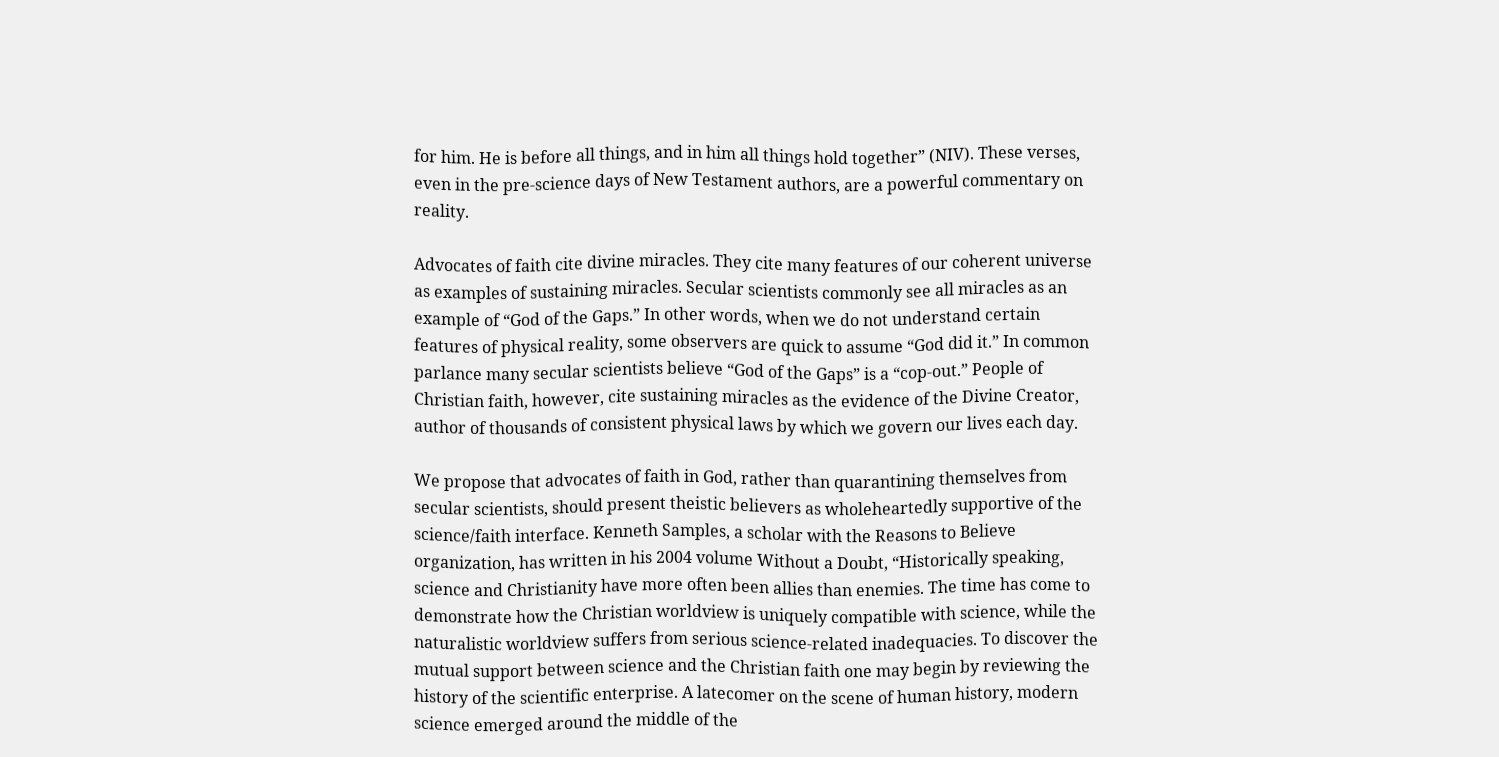for him. He is before all things, and in him all things hold together” (NIV). These verses, even in the pre-science days of New Testament authors, are a powerful commentary on reality.

Advocates of faith cite divine miracles. They cite many features of our coherent universe as examples of sustaining miracles. Secular scientists commonly see all miracles as an example of “God of the Gaps.” In other words, when we do not understand certain features of physical reality, some observers are quick to assume “God did it.” In common parlance many secular scientists believe “God of the Gaps” is a “cop-out.” People of Christian faith, however, cite sustaining miracles as the evidence of the Divine Creator, author of thousands of consistent physical laws by which we govern our lives each day.

We propose that advocates of faith in God, rather than quarantining themselves from secular scientists, should present theistic believers as wholeheartedly supportive of the science/faith interface. Kenneth Samples, a scholar with the Reasons to Believe organization, has written in his 2004 volume Without a Doubt, “Historically speaking, science and Christianity have more often been allies than enemies. The time has come to demonstrate how the Christian worldview is uniquely compatible with science, while the naturalistic worldview suffers from serious science-related inadequacies. To discover the mutual support between science and the Christian faith one may begin by reviewing the history of the scientific enterprise. A latecomer on the scene of human history, modern science emerged around the middle of the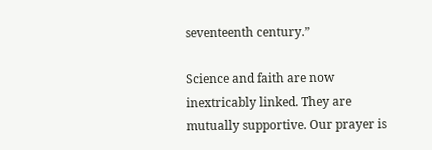seventeenth century.”

Science and faith are now inextricably linked. They are mutually supportive. Our prayer is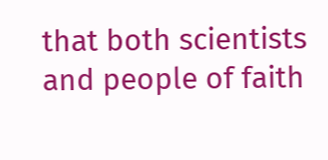that both scientists and people of faith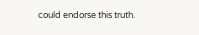could endorse this truth.